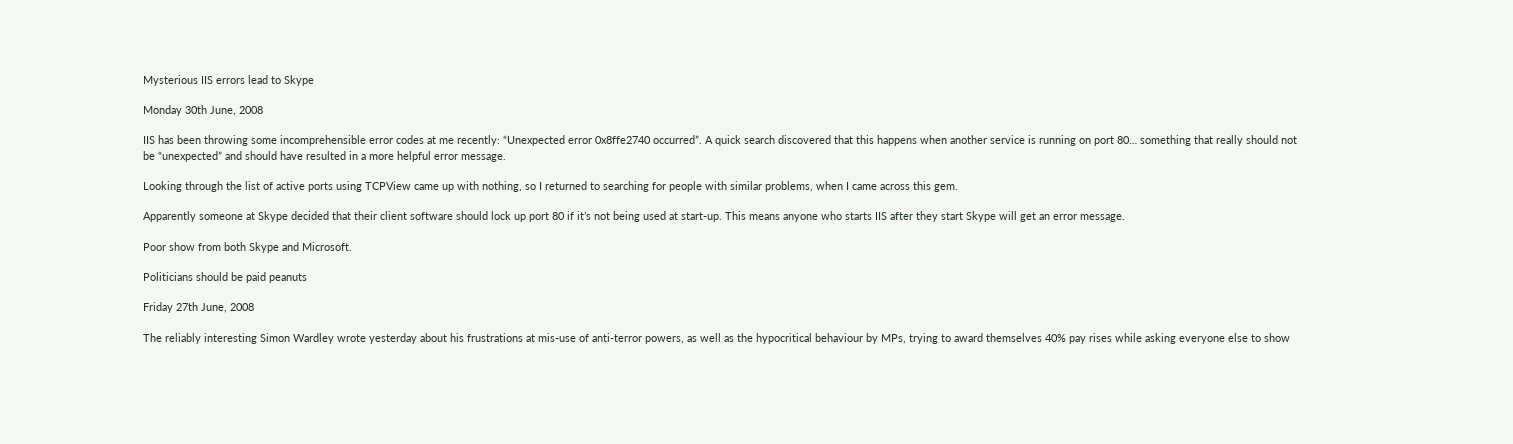Mysterious IIS errors lead to Skype

Monday 30th June, 2008

IIS has been throwing some incomprehensible error codes at me recently: “Unexpected error 0x8ffe2740 occurred”. A quick search discovered that this happens when another service is running on port 80… something that really should not be “unexpected” and should have resulted in a more helpful error message.

Looking through the list of active ports using TCPView came up with nothing, so I returned to searching for people with similar problems, when I came across this gem.

Apparently someone at Skype decided that their client software should lock up port 80 if it’s not being used at start-up. This means anyone who starts IIS after they start Skype will get an error message.

Poor show from both Skype and Microsoft.

Politicians should be paid peanuts

Friday 27th June, 2008

The reliably interesting Simon Wardley wrote yesterday about his frustrations at mis-use of anti-terror powers, as well as the hypocritical behaviour by MPs, trying to award themselves 40% pay rises while asking everyone else to show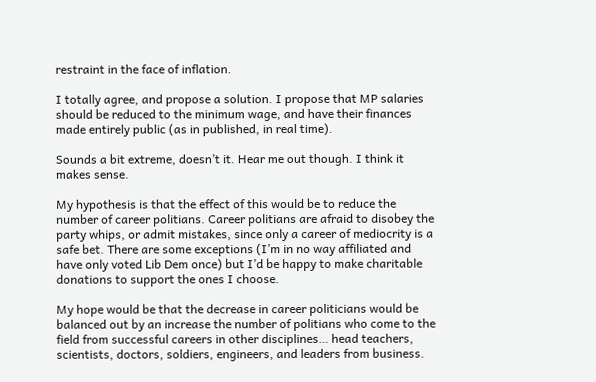restraint in the face of inflation.

I totally agree, and propose a solution. I propose that MP salaries should be reduced to the minimum wage, and have their finances made entirely public (as in published, in real time).

Sounds a bit extreme, doesn’t it. Hear me out though. I think it makes sense.

My hypothesis is that the effect of this would be to reduce the number of career politians. Career politians are afraid to disobey the party whips, or admit mistakes, since only a career of mediocrity is a safe bet. There are some exceptions (I’m in no way affiliated and have only voted Lib Dem once) but I’d be happy to make charitable donations to support the ones I choose.

My hope would be that the decrease in career politicians would be balanced out by an increase the number of politians who come to the field from successful careers in other disciplines… head teachers, scientists, doctors, soldiers, engineers, and leaders from business.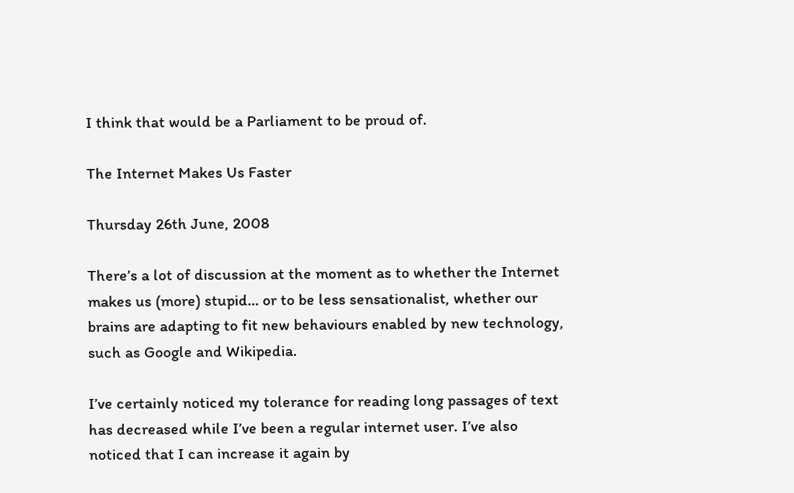I think that would be a Parliament to be proud of.

The Internet Makes Us Faster

Thursday 26th June, 2008

There’s a lot of discussion at the moment as to whether the Internet makes us (more) stupid… or to be less sensationalist, whether our brains are adapting to fit new behaviours enabled by new technology, such as Google and Wikipedia.

I’ve certainly noticed my tolerance for reading long passages of text has decreased while I’ve been a regular internet user. I’ve also noticed that I can increase it again by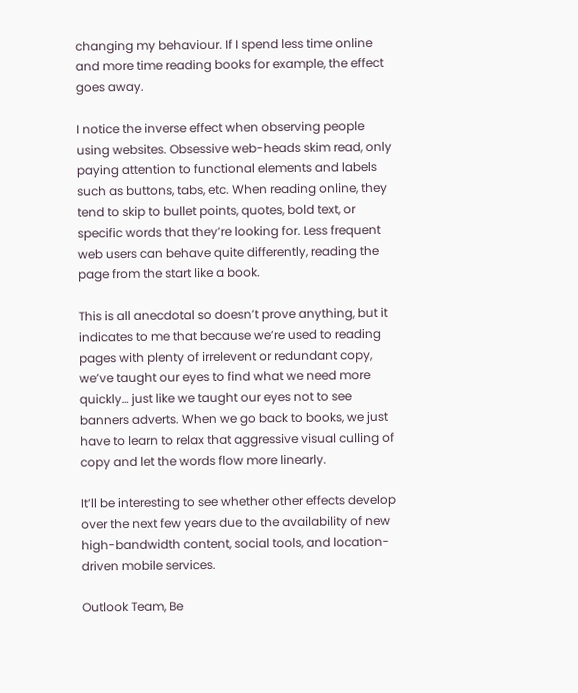changing my behaviour. If I spend less time online and more time reading books for example, the effect goes away.

I notice the inverse effect when observing people using websites. Obsessive web-heads skim read, only paying attention to functional elements and labels such as buttons, tabs, etc. When reading online, they tend to skip to bullet points, quotes, bold text, or specific words that they’re looking for. Less frequent web users can behave quite differently, reading the page from the start like a book.

This is all anecdotal so doesn’t prove anything, but it indicates to me that because we’re used to reading pages with plenty of irrelevent or redundant copy, we’ve taught our eyes to find what we need more quickly… just like we taught our eyes not to see banners adverts. When we go back to books, we just have to learn to relax that aggressive visual culling of copy and let the words flow more linearly.

It’ll be interesting to see whether other effects develop over the next few years due to the availability of new high-bandwidth content, social tools, and location-driven mobile services.

Outlook Team, Be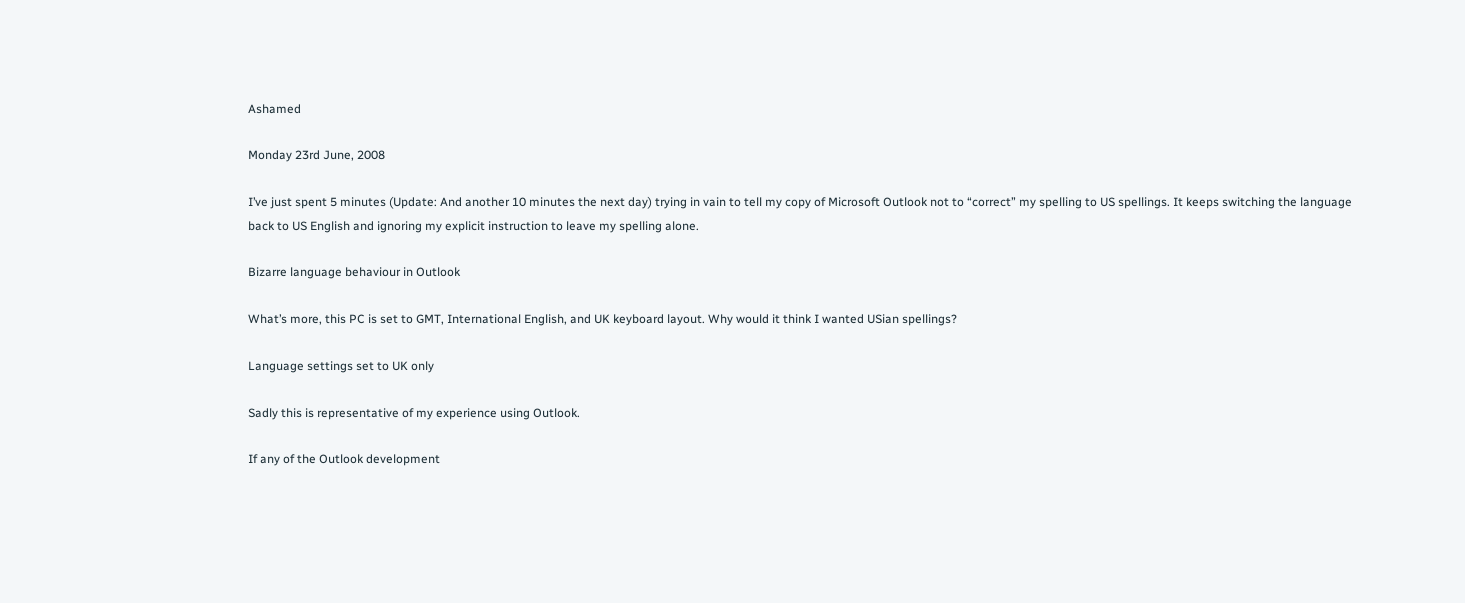Ashamed

Monday 23rd June, 2008

I’ve just spent 5 minutes (Update: And another 10 minutes the next day) trying in vain to tell my copy of Microsoft Outlook not to “correct” my spelling to US spellings. It keeps switching the language back to US English and ignoring my explicit instruction to leave my spelling alone.

Bizarre language behaviour in Outlook

What’s more, this PC is set to GMT, International English, and UK keyboard layout. Why would it think I wanted USian spellings?

Language settings set to UK only

Sadly this is representative of my experience using Outlook.

If any of the Outlook development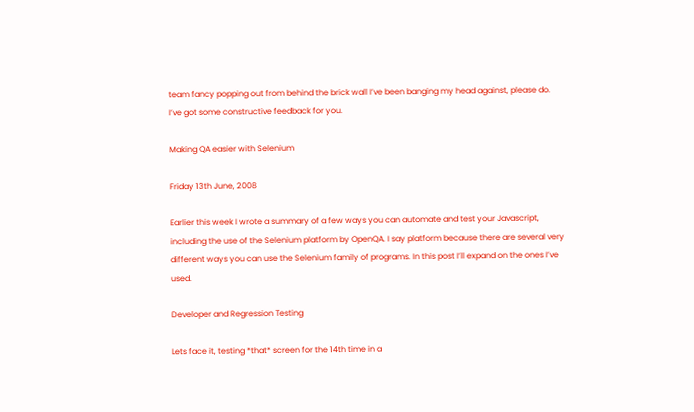team fancy popping out from behind the brick wall I’ve been banging my head against, please do. I’ve got some constructive feedback for you.

Making QA easier with Selenium

Friday 13th June, 2008

Earlier this week I wrote a summary of a few ways you can automate and test your Javascript, including the use of the Selenium platform by OpenQA. I say platform because there are several very different ways you can use the Selenium family of programs. In this post I’ll expand on the ones I’ve used.

Developer and Regression Testing

Lets face it, testing *that* screen for the 14th time in a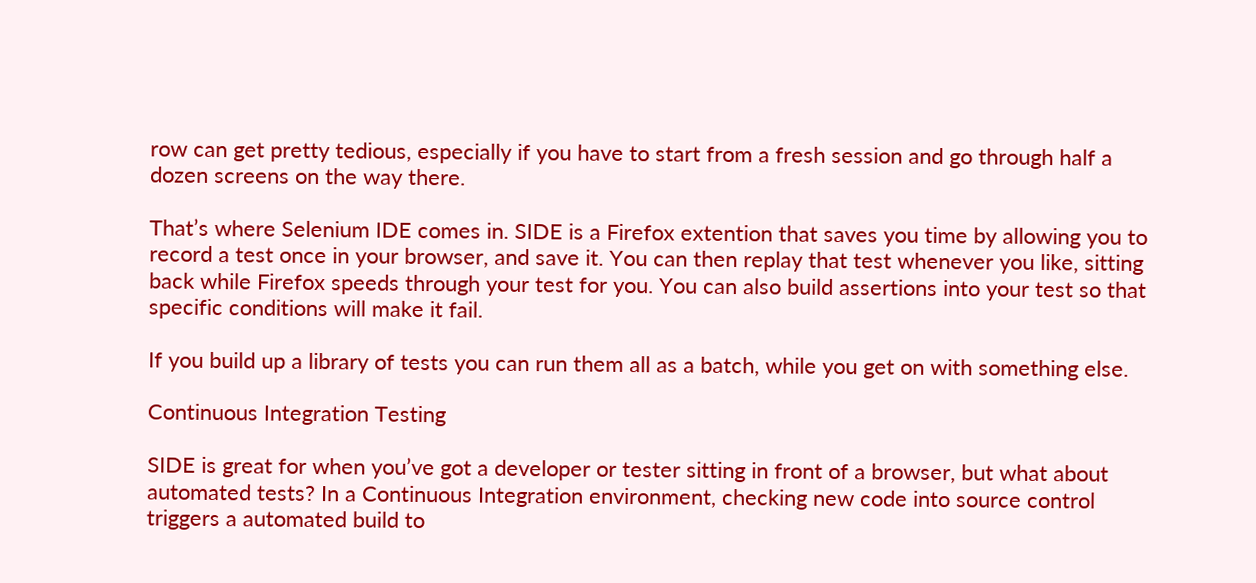row can get pretty tedious, especially if you have to start from a fresh session and go through half a dozen screens on the way there.

That’s where Selenium IDE comes in. SIDE is a Firefox extention that saves you time by allowing you to record a test once in your browser, and save it. You can then replay that test whenever you like, sitting back while Firefox speeds through your test for you. You can also build assertions into your test so that specific conditions will make it fail.

If you build up a library of tests you can run them all as a batch, while you get on with something else.

Continuous Integration Testing

SIDE is great for when you’ve got a developer or tester sitting in front of a browser, but what about automated tests? In a Continuous Integration environment, checking new code into source control triggers a automated build to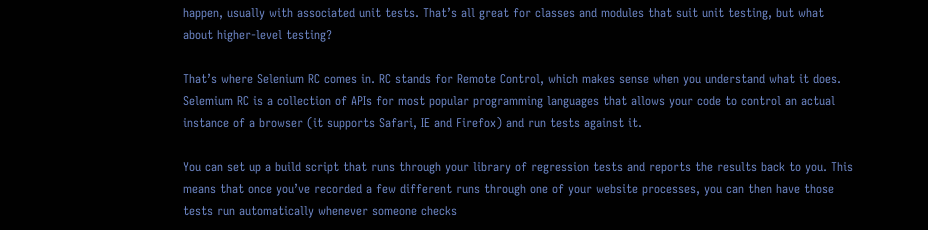happen, usually with associated unit tests. That’s all great for classes and modules that suit unit testing, but what about higher-level testing?

That’s where Selenium RC comes in. RC stands for Remote Control, which makes sense when you understand what it does. Selemium RC is a collection of APIs for most popular programming languages that allows your code to control an actual instance of a browser (it supports Safari, IE and Firefox) and run tests against it.

You can set up a build script that runs through your library of regression tests and reports the results back to you. This means that once you’ve recorded a few different runs through one of your website processes, you can then have those tests run automatically whenever someone checks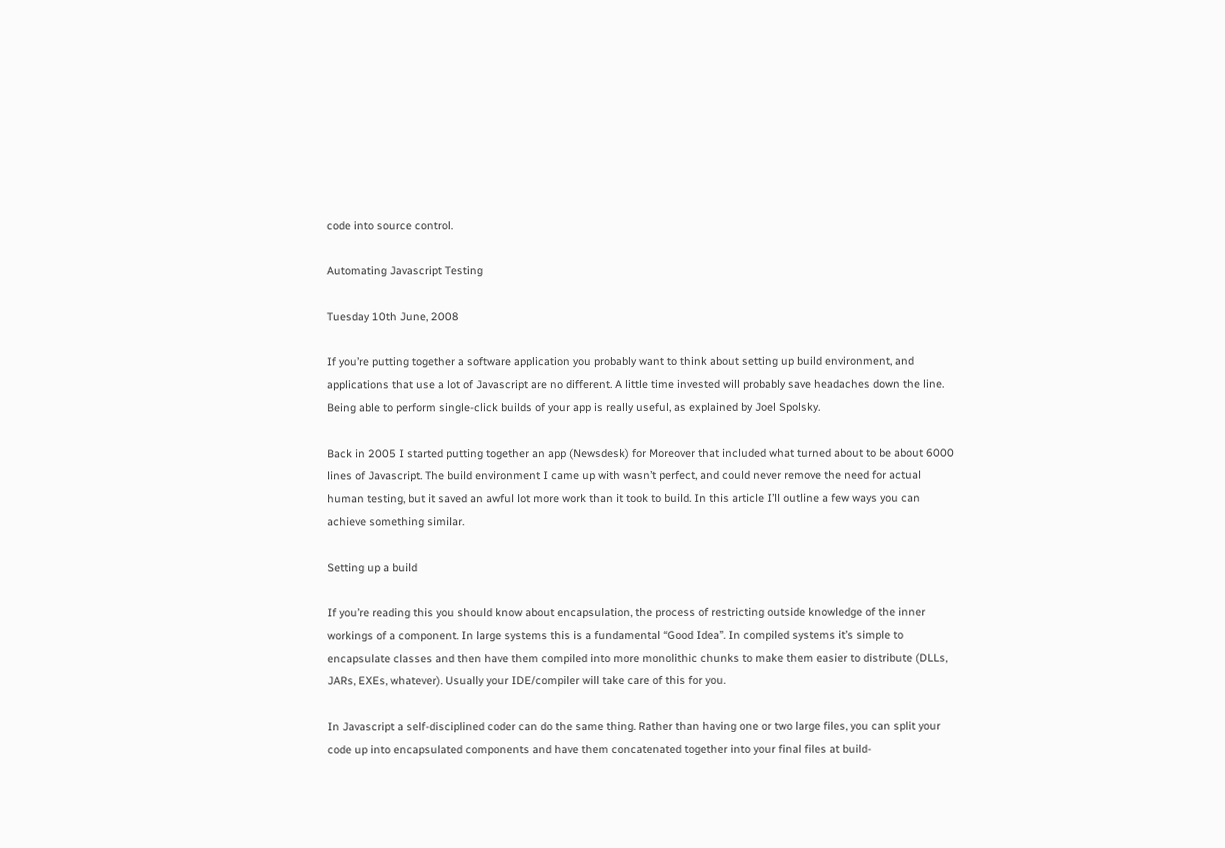code into source control.

Automating Javascript Testing

Tuesday 10th June, 2008

If you’re putting together a software application you probably want to think about setting up build environment, and applications that use a lot of Javascript are no different. A little time invested will probably save headaches down the line. Being able to perform single-click builds of your app is really useful, as explained by Joel Spolsky.

Back in 2005 I started putting together an app (Newsdesk) for Moreover that included what turned about to be about 6000 lines of Javascript. The build environment I came up with wasn’t perfect, and could never remove the need for actual human testing, but it saved an awful lot more work than it took to build. In this article I’ll outline a few ways you can achieve something similar.

Setting up a build

If you’re reading this you should know about encapsulation, the process of restricting outside knowledge of the inner workings of a component. In large systems this is a fundamental “Good Idea”. In compiled systems it’s simple to encapsulate classes and then have them compiled into more monolithic chunks to make them easier to distribute (DLLs, JARs, EXEs, whatever). Usually your IDE/compiler will take care of this for you.

In Javascript a self-disciplined coder can do the same thing. Rather than having one or two large files, you can split your code up into encapsulated components and have them concatenated together into your final files at build-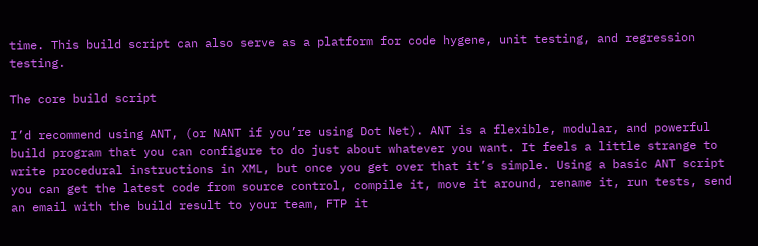time. This build script can also serve as a platform for code hygene, unit testing, and regression testing.

The core build script

I’d recommend using ANT, (or NANT if you’re using Dot Net). ANT is a flexible, modular, and powerful build program that you can configure to do just about whatever you want. It feels a little strange to write procedural instructions in XML, but once you get over that it’s simple. Using a basic ANT script you can get the latest code from source control, compile it, move it around, rename it, run tests, send an email with the build result to your team, FTP it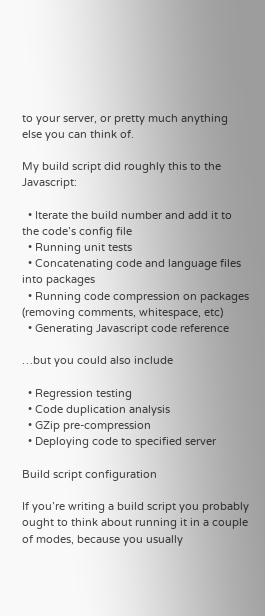to your server, or pretty much anything else you can think of.

My build script did roughly this to the Javascript:

  • Iterate the build number and add it to the code’s config file
  • Running unit tests
  • Concatenating code and language files into packages
  • Running code compression on packages (removing comments, whitespace, etc)
  • Generating Javascript code reference

…but you could also include

  • Regression testing
  • Code duplication analysis
  • GZip pre-compression
  • Deploying code to specified server

Build script configuration

If you’re writing a build script you probably ought to think about running it in a couple of modes, because you usually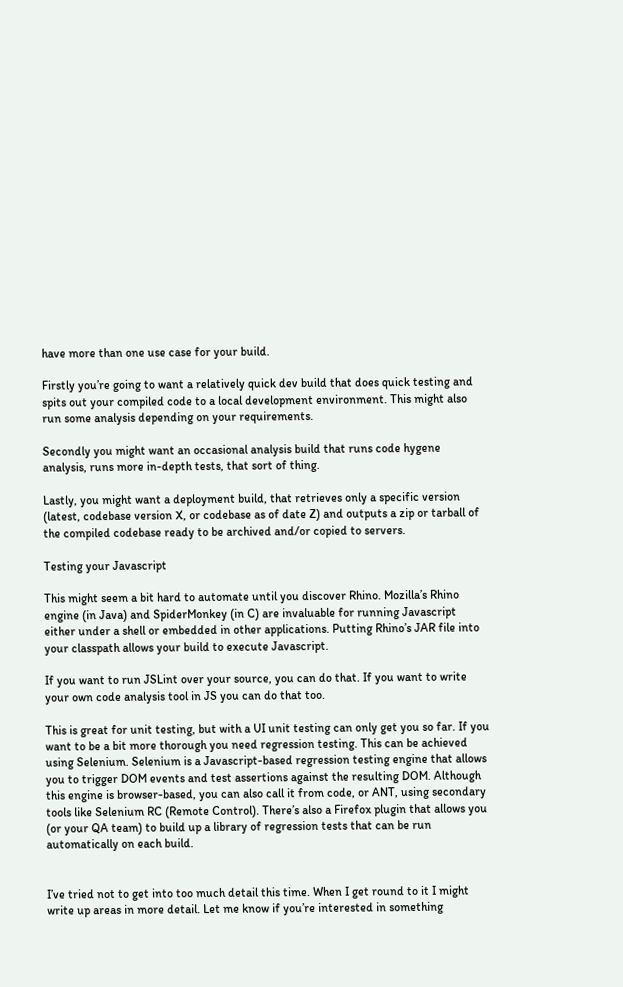have more than one use case for your build.

Firstly you’re going to want a relatively quick dev build that does quick testing and spits out your compiled code to a local development environment. This might also run some analysis depending on your requirements.

Secondly you might want an occasional analysis build that runs code hygene analysis, runs more in-depth tests, that sort of thing.

Lastly, you might want a deployment build, that retrieves only a specific version (latest, codebase version X, or codebase as of date Z) and outputs a zip or tarball of the compiled codebase ready to be archived and/or copied to servers.

Testing your Javascript

This might seem a bit hard to automate until you discover Rhino. Mozilla’s Rhino engine (in Java) and SpiderMonkey (in C) are invaluable for running Javascript either under a shell or embedded in other applications. Putting Rhino’s JAR file into your classpath allows your build to execute Javascript.

If you want to run JSLint over your source, you can do that. If you want to write your own code analysis tool in JS you can do that too.

This is great for unit testing, but with a UI unit testing can only get you so far. If you want to be a bit more thorough you need regression testing. This can be achieved using Selenium. Selenium is a Javascript-based regression testing engine that allows you to trigger DOM events and test assertions against the resulting DOM. Although this engine is browser-based, you can also call it from code, or ANT, using secondary tools like Selenium RC (Remote Control). There’s also a Firefox plugin that allows you (or your QA team) to build up a library of regression tests that can be run automatically on each build.


I’ve tried not to get into too much detail this time. When I get round to it I might write up areas in more detail. Let me know if you’re interested in something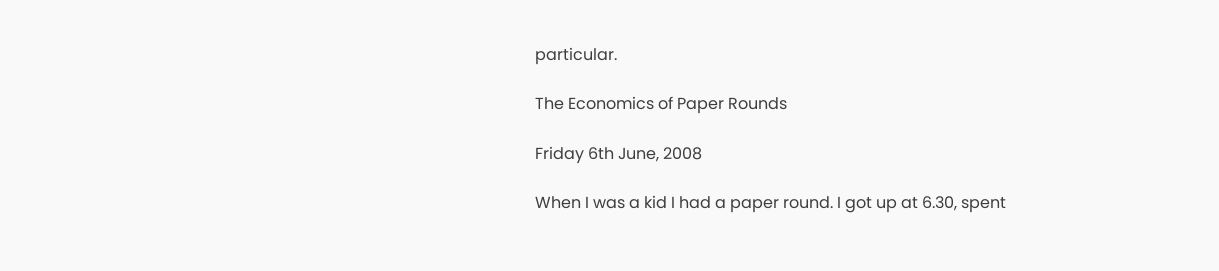particular.

The Economics of Paper Rounds

Friday 6th June, 2008

When I was a kid I had a paper round. I got up at 6.30, spent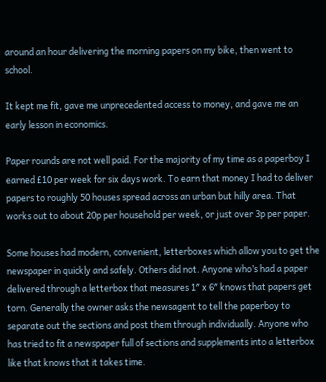around an hour delivering the morning papers on my bike, then went to school.

It kept me fit, gave me unprecedented access to money, and gave me an early lesson in economics.

Paper rounds are not well paid. For the majority of my time as a paperboy I earned £10 per week for six days work. To earn that money I had to deliver papers to roughly 50 houses spread across an urban but hilly area. That works out to about 20p per household per week, or just over 3p per paper.

Some houses had modern, convenient, letterboxes which allow you to get the newspaper in quickly and safely. Others did not. Anyone who’s had a paper delivered through a letterbox that measures 1″ x 6″ knows that papers get torn. Generally the owner asks the newsagent to tell the paperboy to separate out the sections and post them through individually. Anyone who has tried to fit a newspaper full of sections and supplements into a letterbox like that knows that it takes time.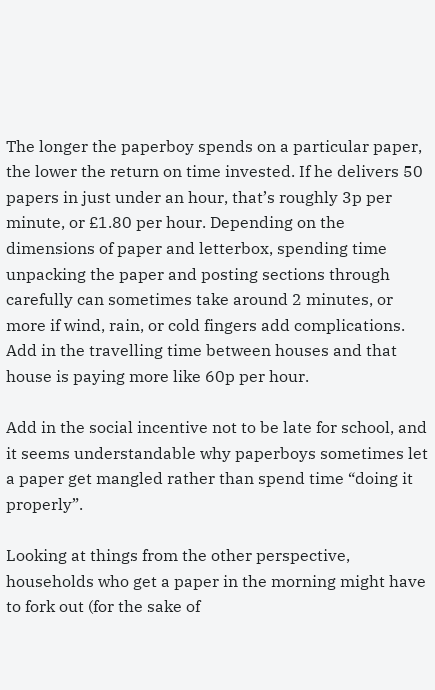The longer the paperboy spends on a particular paper, the lower the return on time invested. If he delivers 50 papers in just under an hour, that’s roughly 3p per minute, or £1.80 per hour. Depending on the dimensions of paper and letterbox, spending time unpacking the paper and posting sections through carefully can sometimes take around 2 minutes, or more if wind, rain, or cold fingers add complications. Add in the travelling time between houses and that house is paying more like 60p per hour.

Add in the social incentive not to be late for school, and it seems understandable why paperboys sometimes let a paper get mangled rather than spend time “doing it properly”.

Looking at things from the other perspective, households who get a paper in the morning might have to fork out (for the sake of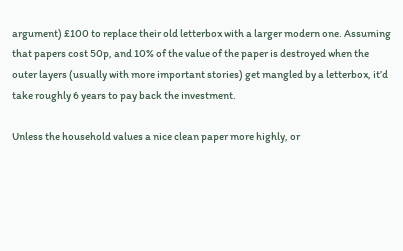argument) £100 to replace their old letterbox with a larger modern one. Assuming that papers cost 50p, and 10% of the value of the paper is destroyed when the outer layers (usually with more important stories) get mangled by a letterbox, it’d take roughly 6 years to pay back the investment.

Unless the household values a nice clean paper more highly, or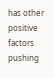has other positive factors pushing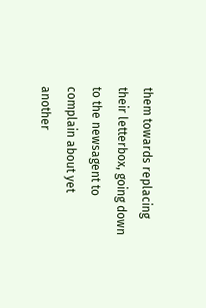them towards replacing their letterbox, going down to the newsagent to complain about yet another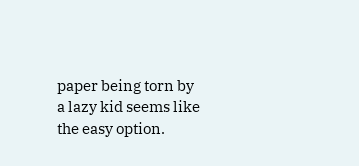paper being torn by a lazy kid seems like the easy option.